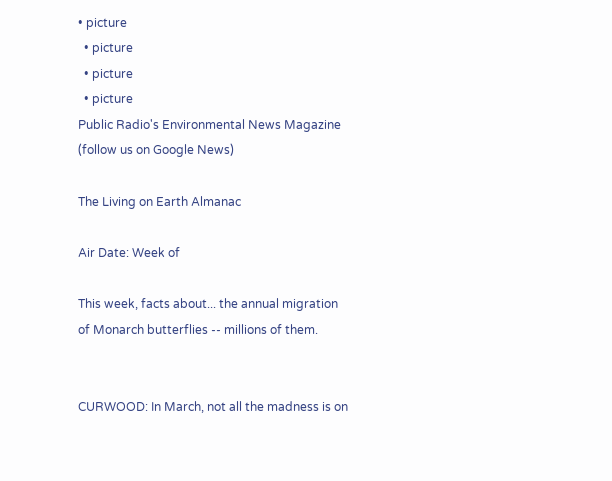• picture
  • picture
  • picture
  • picture
Public Radio's Environmental News Magazine (follow us on Google News)

The Living on Earth Almanac

Air Date: Week of

This week, facts about... the annual migration of Monarch butterflies -- millions of them.


CURWOOD: In March, not all the madness is on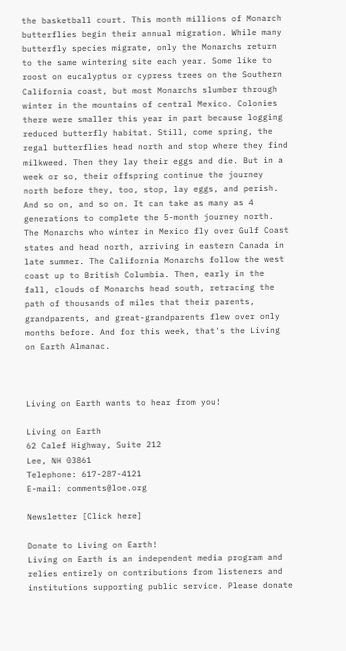the basketball court. This month millions of Monarch butterflies begin their annual migration. While many butterfly species migrate, only the Monarchs return to the same wintering site each year. Some like to roost on eucalyptus or cypress trees on the Southern California coast, but most Monarchs slumber through winter in the mountains of central Mexico. Colonies there were smaller this year in part because logging reduced butterfly habitat. Still, come spring, the regal butterflies head north and stop where they find milkweed. Then they lay their eggs and die. But in a week or so, their offspring continue the journey north before they, too, stop, lay eggs, and perish. And so on, and so on. It can take as many as 4 generations to complete the 5-month journey north. The Monarchs who winter in Mexico fly over Gulf Coast states and head north, arriving in eastern Canada in late summer. The California Monarchs follow the west coast up to British Columbia. Then, early in the fall, clouds of Monarchs head south, retracing the path of thousands of miles that their parents, grandparents, and great-grandparents flew over only months before. And for this week, that's the Living on Earth Almanac.



Living on Earth wants to hear from you!

Living on Earth
62 Calef Highway, Suite 212
Lee, NH 03861
Telephone: 617-287-4121
E-mail: comments@loe.org

Newsletter [Click here]

Donate to Living on Earth!
Living on Earth is an independent media program and relies entirely on contributions from listeners and institutions supporting public service. Please donate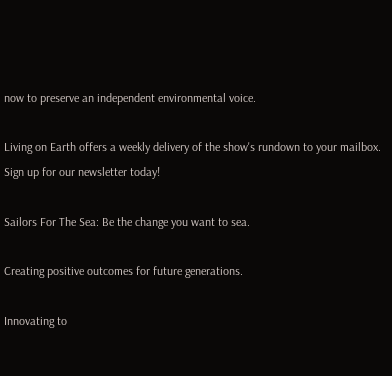now to preserve an independent environmental voice.

Living on Earth offers a weekly delivery of the show's rundown to your mailbox. Sign up for our newsletter today!

Sailors For The Sea: Be the change you want to sea.

Creating positive outcomes for future generations.

Innovating to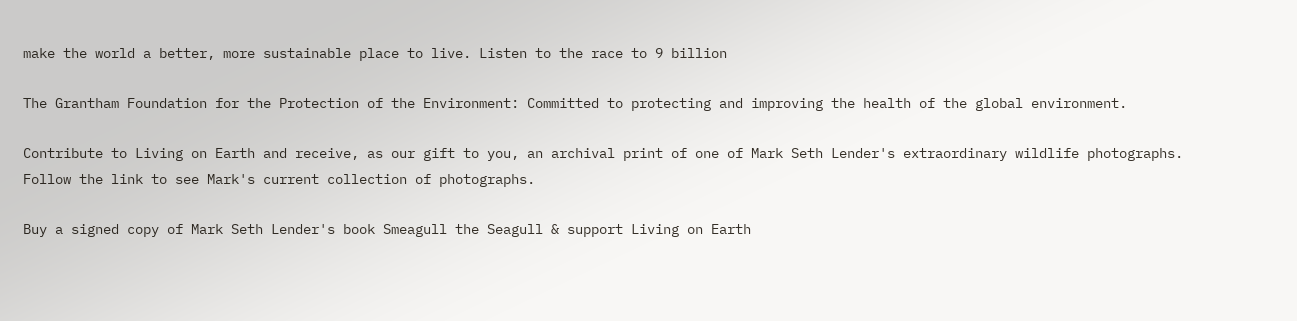make the world a better, more sustainable place to live. Listen to the race to 9 billion

The Grantham Foundation for the Protection of the Environment: Committed to protecting and improving the health of the global environment.

Contribute to Living on Earth and receive, as our gift to you, an archival print of one of Mark Seth Lender's extraordinary wildlife photographs. Follow the link to see Mark's current collection of photographs.

Buy a signed copy of Mark Seth Lender's book Smeagull the Seagull & support Living on Earth